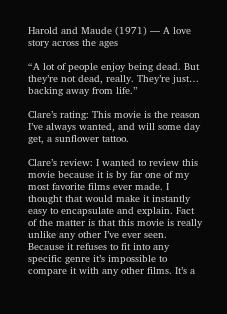Harold and Maude (1971) — A love story across the ages

“A lot of people enjoy being dead. But they’re not dead, really. They’re just… backing away from life.”

Clare’s rating: This movie is the reason I’ve always wanted, and will some day get, a sunflower tattoo.

Clare’s review: I wanted to review this movie because it is by far one of my most favorite films ever made. I thought that would make it instantly easy to encapsulate and explain. Fact of the matter is that this movie is really unlike any other I’ve ever seen. Because it refuses to fit into any specific genre it’s impossible to compare it with any other films. It’s a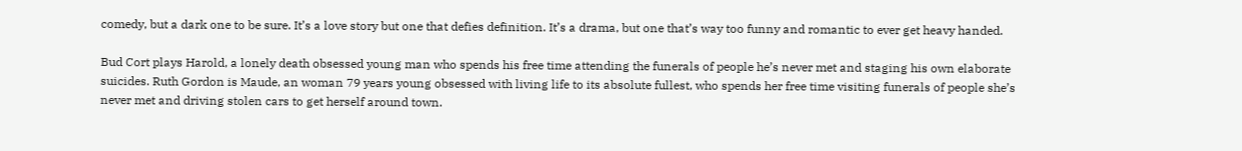comedy, but a dark one to be sure. It’s a love story but one that defies definition. It’s a drama, but one that’s way too funny and romantic to ever get heavy handed.

Bud Cort plays Harold, a lonely death obsessed young man who spends his free time attending the funerals of people he’s never met and staging his own elaborate suicides. Ruth Gordon is Maude, an woman 79 years young obsessed with living life to its absolute fullest, who spends her free time visiting funerals of people she’s never met and driving stolen cars to get herself around town.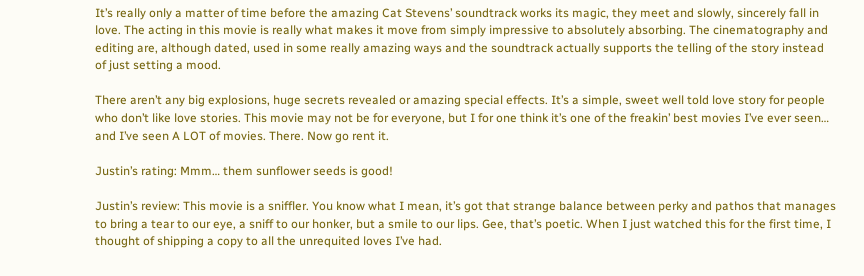It’s really only a matter of time before the amazing Cat Stevens’ soundtrack works its magic, they meet and slowly, sincerely fall in love. The acting in this movie is really what makes it move from simply impressive to absolutely absorbing. The cinematography and editing are, although dated, used in some really amazing ways and the soundtrack actually supports the telling of the story instead of just setting a mood.

There aren’t any big explosions, huge secrets revealed or amazing special effects. It’s a simple, sweet well told love story for people who don’t like love stories. This movie may not be for everyone, but I for one think it’s one of the freakin’ best movies I’ve ever seen… and I’ve seen A LOT of movies. There. Now go rent it.

Justin’s rating: Mmm… them sunflower seeds is good!

Justin’s review: This movie is a sniffler. You know what I mean, it’s got that strange balance between perky and pathos that manages to bring a tear to our eye, a sniff to our honker, but a smile to our lips. Gee, that’s poetic. When I just watched this for the first time, I thought of shipping a copy to all the unrequited loves I’ve had.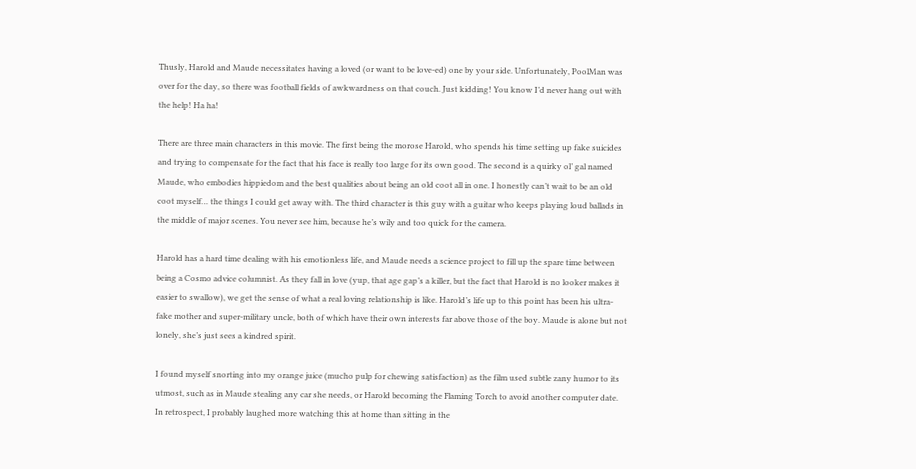Thusly, Harold and Maude necessitates having a loved (or want to be love-ed) one by your side. Unfortunately, PoolMan was over for the day, so there was football fields of awkwardness on that couch. Just kidding! You know I’d never hang out with the help! Ha ha!

There are three main characters in this movie. The first being the morose Harold, who spends his time setting up fake suicides and trying to compensate for the fact that his face is really too large for its own good. The second is a quirky ol’ gal named Maude, who embodies hippiedom and the best qualities about being an old coot all in one. I honestly can’t wait to be an old coot myself… the things I could get away with. The third character is this guy with a guitar who keeps playing loud ballads in the middle of major scenes. You never see him, because he’s wily and too quick for the camera.

Harold has a hard time dealing with his emotionless life, and Maude needs a science project to fill up the spare time between being a Cosmo advice columnist. As they fall in love (yup, that age gap’s a killer, but the fact that Harold is no looker makes it easier to swallow), we get the sense of what a real loving relationship is like. Harold’s life up to this point has been his ultra-fake mother and super-military uncle, both of which have their own interests far above those of the boy. Maude is alone but not lonely, she’s just sees a kindred spirit.

I found myself snorting into my orange juice (mucho pulp for chewing satisfaction) as the film used subtle zany humor to its utmost, such as in Maude stealing any car she needs, or Harold becoming the Flaming Torch to avoid another computer date. In retrospect, I probably laughed more watching this at home than sitting in the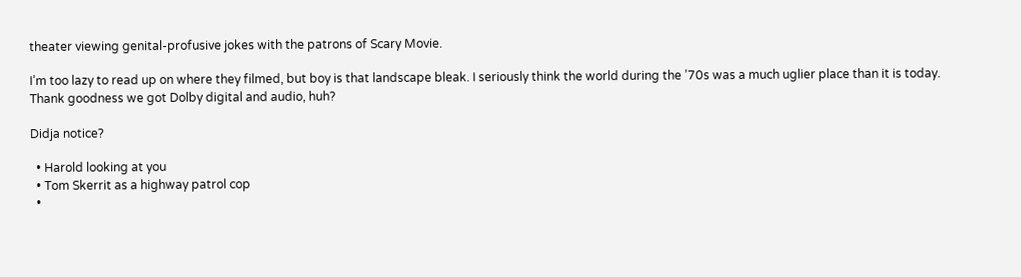theater viewing genital-profusive jokes with the patrons of Scary Movie.

I’m too lazy to read up on where they filmed, but boy is that landscape bleak. I seriously think the world during the ’70s was a much uglier place than it is today. Thank goodness we got Dolby digital and audio, huh?

Didja notice?

  • Harold looking at you
  • Tom Skerrit as a highway patrol cop
  •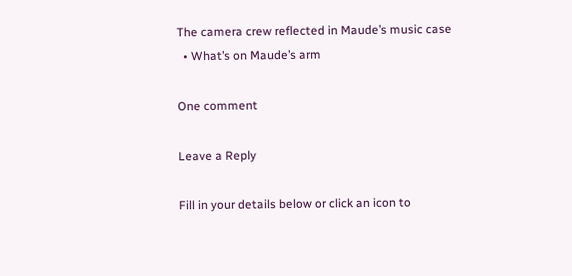The camera crew reflected in Maude’s music case
  • What’s on Maude’s arm

One comment

Leave a Reply

Fill in your details below or click an icon to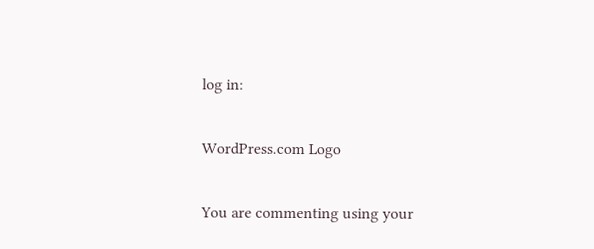log in:

WordPress.com Logo

You are commenting using your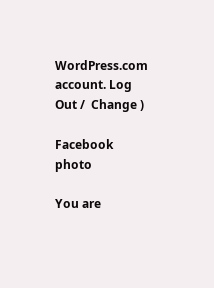WordPress.com account. Log Out /  Change )

Facebook photo

You are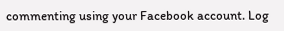commenting using your Facebook account. Log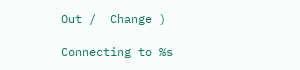Out /  Change )

Connecting to %s